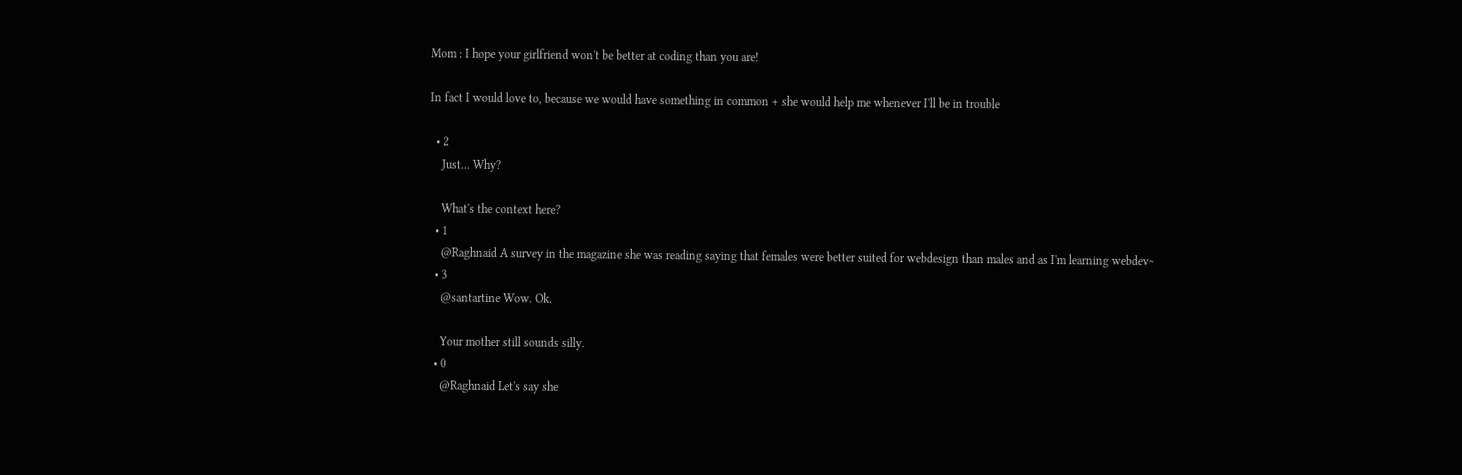Mom : I hope your girlfriend won't be better at coding than you are!

In fact I would love to, because we would have something in common + she would help me whenever I'll be in trouble

  • 2
    Just... Why?

    What's the context here?
  • 1
    @Raghnaid A survey in the magazine she was reading saying that females were better suited for webdesign than males and as I'm learning webdev~
  • 3
    @santartine Wow. Ok.

    Your mother still sounds silly.
  • 0
    @Raghnaid Let's say she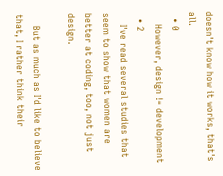doesn't know how it works, that's all.
  • 0
    However, design != development
  • 2
    I've read several studies that seem to show that women are better at coding, too, not just design.

    But as much as I'd like to believe that, I rather think their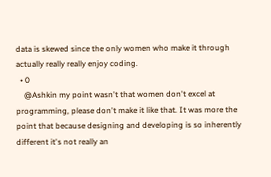data is skewed since the only women who make it through actually really really enjoy coding.
  • 0
    @Ashkin my point wasn't that women don't excel at programming, please don't make it like that. It was more the point that because designing and developing is so inherently different it's not really an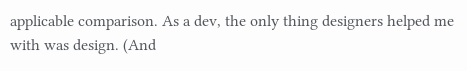applicable comparison. As a dev, the only thing designers helped me with was design. (And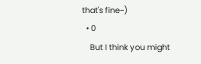that's fine~)
  • 0
    But I think you might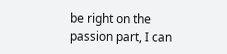be right on the passion part, I can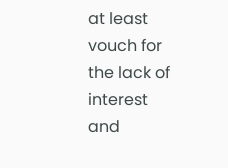at least vouch for the lack of interest and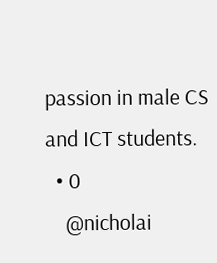passion in male CS and ICT students.
  • 0
    @nicholai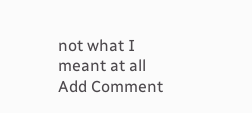not what I meant at all
Add Comment